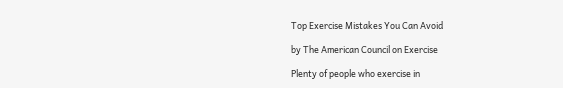Top Exercise Mistakes You Can Avoid

by The American Council on Exercise

Plenty of people who exercise in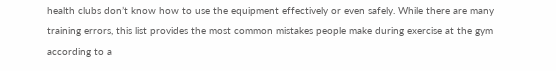health clubs don’t know how to use the equipment effectively or even safely. While there are many training errors, this list provides the most common mistakes people make during exercise at the gym according to a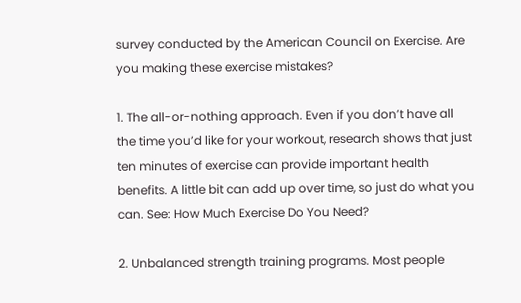survey conducted by the American Council on Exercise. Are you making these exercise mistakes?

1. The all-or-nothing approach. Even if you don’t have all the time you’d like for your workout, research shows that just ten minutes of exercise can provide important health benefits. A little bit can add up over time, so just do what you can. See: How Much Exercise Do You Need?

2. Unbalanced strength training programs. Most people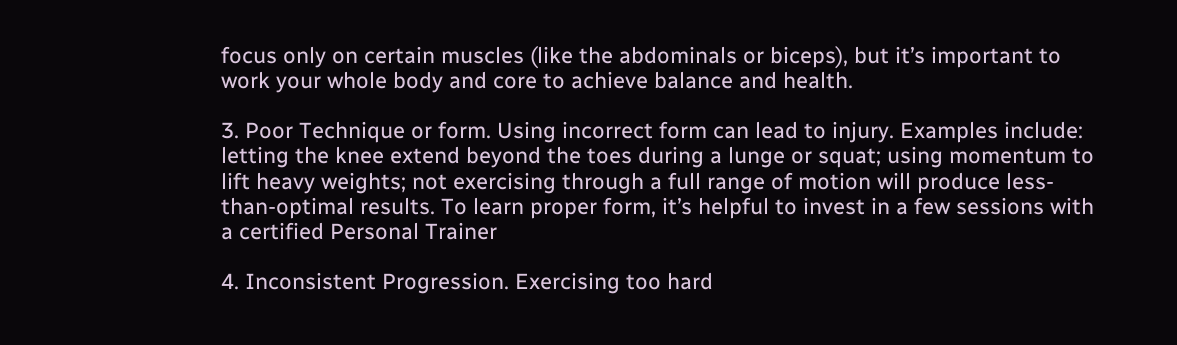focus only on certain muscles (like the abdominals or biceps), but it’s important to work your whole body and core to achieve balance and health.

3. Poor Technique or form. Using incorrect form can lead to injury. Examples include: letting the knee extend beyond the toes during a lunge or squat; using momentum to lift heavy weights; not exercising through a full range of motion will produce less-than-optimal results. To learn proper form, it’s helpful to invest in a few sessions with a certified Personal Trainer

4. Inconsistent Progression. Exercising too hard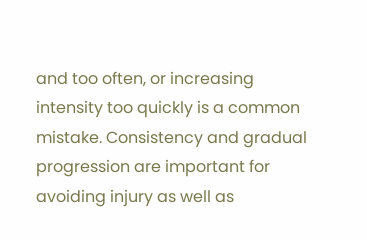and too often, or increasing intensity too quickly is a common mistake. Consistency and gradual progression are important for avoiding injury as well as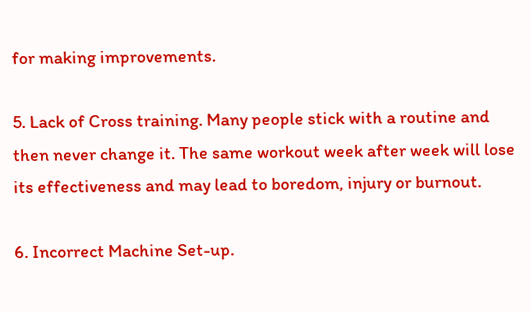for making improvements.

5. Lack of Cross training. Many people stick with a routine and then never change it. The same workout week after week will lose its effectiveness and may lead to boredom, injury or burnout.

6. Incorrect Machine Set-up.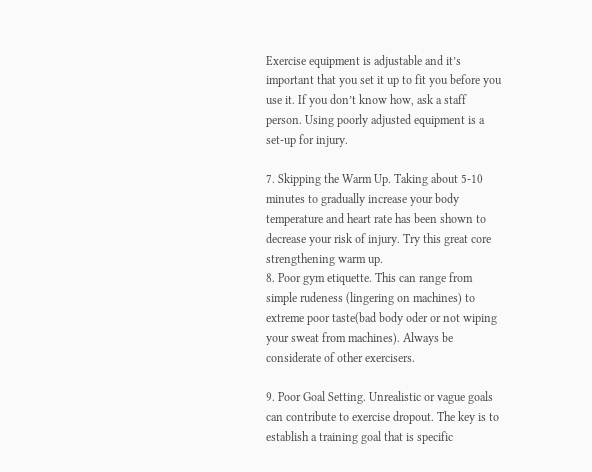Exercise equipment is adjustable and it’s important that you set it up to fit you before you use it. If you don’t know how, ask a staff person. Using poorly adjusted equipment is a set-up for injury.

7. Skipping the Warm Up. Taking about 5-10 minutes to gradually increase your body temperature and heart rate has been shown to decrease your risk of injury. Try this great core strengthening warm up.
8. Poor gym etiquette. This can range from simple rudeness (lingering on machines) to extreme poor taste(bad body oder or not wiping your sweat from machines). Always be considerate of other exercisers.

9. Poor Goal Setting. Unrealistic or vague goals can contribute to exercise dropout. The key is to establish a training goal that is specific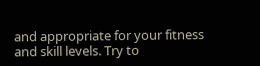and appropriate for your fitness and skill levels. Try to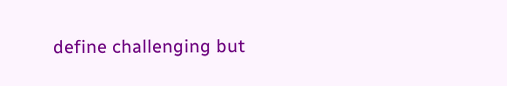define challenging but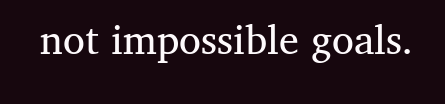not impossible goals.